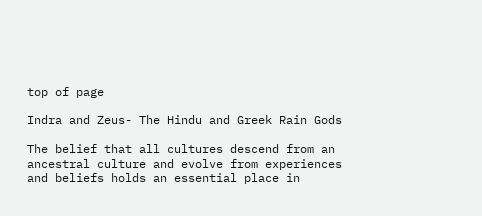top of page

Indra and Zeus- The Hindu and Greek Rain Gods

The belief that all cultures descend from an ancestral culture and evolve from experiences and beliefs holds an essential place in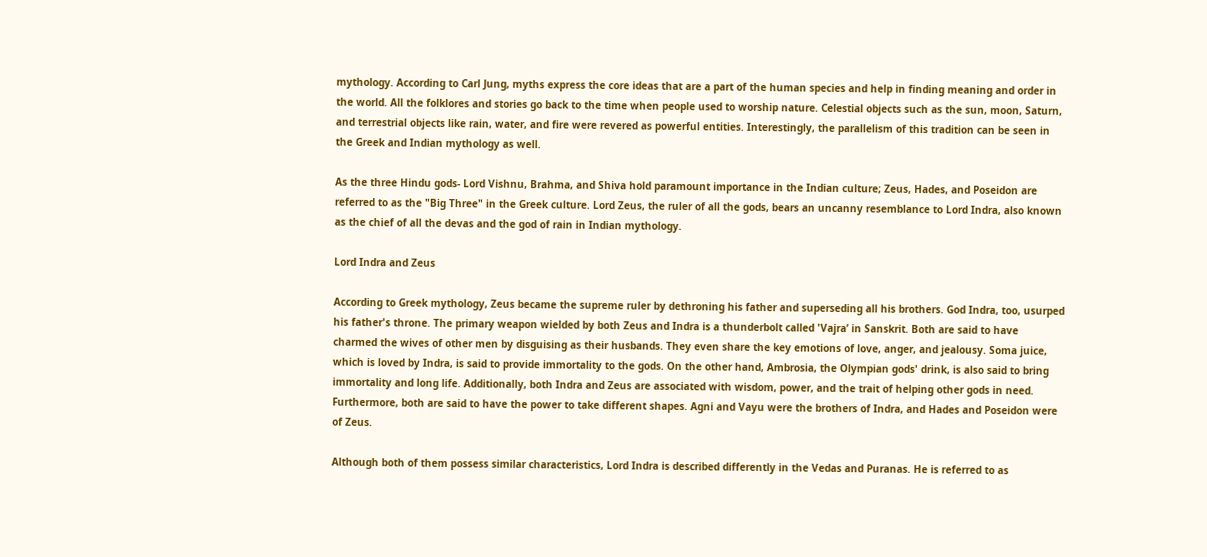mythology. According to Carl Jung, myths express the core ideas that are a part of the human species and help in finding meaning and order in the world. All the folklores and stories go back to the time when people used to worship nature. Celestial objects such as the sun, moon, Saturn, and terrestrial objects like rain, water, and fire were revered as powerful entities. Interestingly, the parallelism of this tradition can be seen in the Greek and Indian mythology as well.

As the three Hindu gods- Lord Vishnu, Brahma, and Shiva hold paramount importance in the Indian culture; Zeus, Hades, and Poseidon are referred to as the "Big Three" in the Greek culture. Lord Zeus, the ruler of all the gods, bears an uncanny resemblance to Lord Indra, also known as the chief of all the devas and the god of rain in Indian mythology.

Lord Indra and Zeus

According to Greek mythology, Zeus became the supreme ruler by dethroning his father and superseding all his brothers. God Indra, too, usurped his father's throne. The primary weapon wielded by both Zeus and Indra is a thunderbolt called 'Vajra’ in Sanskrit. Both are said to have charmed the wives of other men by disguising as their husbands. They even share the key emotions of love, anger, and jealousy. Soma juice, which is loved by Indra, is said to provide immortality to the gods. On the other hand, Ambrosia, the Olympian gods' drink, is also said to bring immortality and long life. Additionally, both Indra and Zeus are associated with wisdom, power, and the trait of helping other gods in need. Furthermore, both are said to have the power to take different shapes. Agni and Vayu were the brothers of Indra, and Hades and Poseidon were of Zeus.

Although both of them possess similar characteristics, Lord Indra is described differently in the Vedas and Puranas. He is referred to as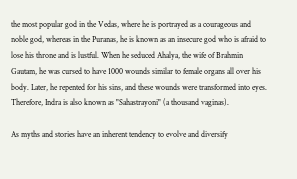the most popular god in the Vedas, where he is portrayed as a courageous and noble god, whereas in the Puranas, he is known as an insecure god who is afraid to lose his throne and is lustful. When he seduced Ahalya, the wife of Brahmin Gautam, he was cursed to have 1000 wounds similar to female organs all over his body. Later, he repented for his sins, and these wounds were transformed into eyes. Therefore, Indra is also known as "Sahastrayoni" (a thousand vaginas).

As myths and stories have an inherent tendency to evolve and diversify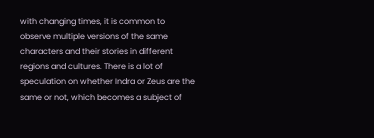with changing times, it is common to observe multiple versions of the same characters and their stories in different regions and cultures. There is a lot of speculation on whether Indra or Zeus are the same or not, which becomes a subject of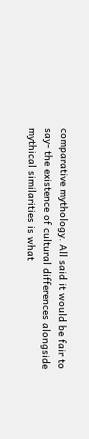comparative mythology. All said it would be fair to say- the existence of cultural differences alongside mythical similarities is what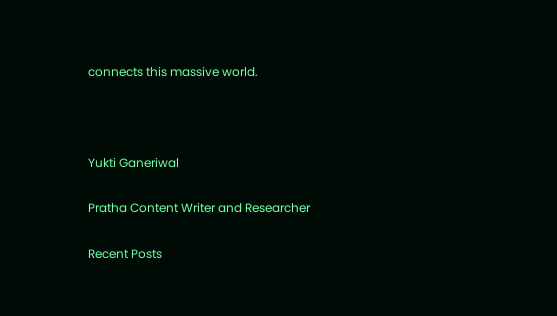connects this massive world.



Yukti Ganeriwal

Pratha Content Writer and Researcher

Recent Posts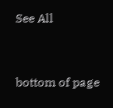See All


bottom of page